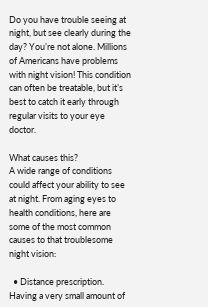Do you have trouble seeing at night, but see clearly during the day? You’re not alone. Millions of Americans have problems with night vision! This condition can often be treatable, but it’s best to catch it early through regular visits to your eye doctor.

What causes this?
A wide range of conditions could affect your ability to see at night. From aging eyes to health conditions, here are some of the most common causes to that troublesome night vision:

  • Distance prescription. Having a very small amount of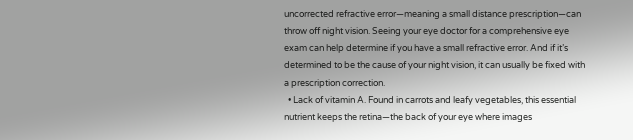uncorrected refractive error—meaning a small distance prescription—can throw off night vision. Seeing your eye doctor for a comprehensive eye exam can help determine if you have a small refractive error. And if it’s determined to be the cause of your night vision, it can usually be fixed with a prescription correction.
  • Lack of vitamin A. Found in carrots and leafy vegetables, this essential nutrient keeps the retina—the back of your eye where images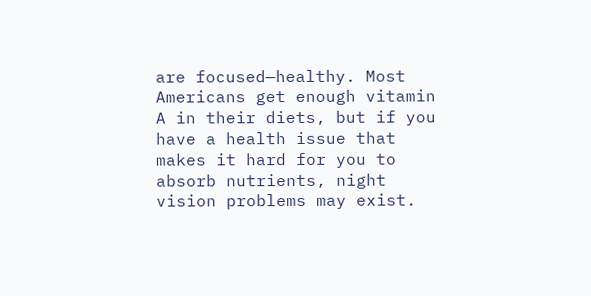are focused—healthy. Most Americans get enough vitamin A in their diets, but if you have a health issue that makes it hard for you to absorb nutrients, night vision problems may exist.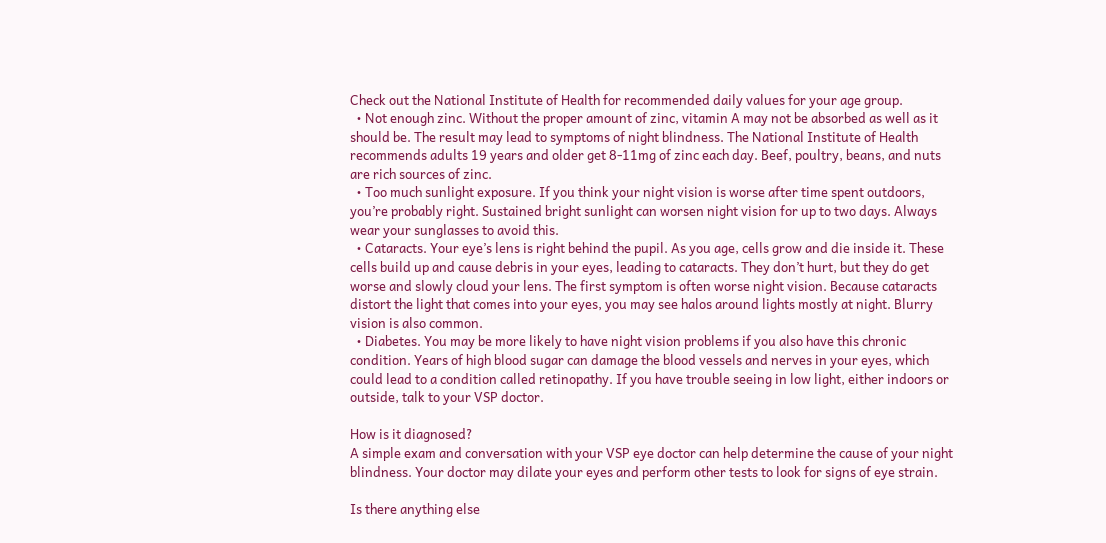Check out the National Institute of Health for recommended daily values for your age group.
  • Not enough zinc. Without the proper amount of zinc, vitamin A may not be absorbed as well as it should be. The result may lead to symptoms of night blindness. The National Institute of Health recommends adults 19 years and older get 8-11mg of zinc each day. Beef, poultry, beans, and nuts are rich sources of zinc.
  • Too much sunlight exposure. If you think your night vision is worse after time spent outdoors, you’re probably right. Sustained bright sunlight can worsen night vision for up to two days. Always wear your sunglasses to avoid this.
  • Cataracts. Your eye’s lens is right behind the pupil. As you age, cells grow and die inside it. These cells build up and cause debris in your eyes, leading to cataracts. They don’t hurt, but they do get worse and slowly cloud your lens. The first symptom is often worse night vision. Because cataracts distort the light that comes into your eyes, you may see halos around lights mostly at night. Blurry vision is also common.
  • Diabetes. You may be more likely to have night vision problems if you also have this chronic condition. Years of high blood sugar can damage the blood vessels and nerves in your eyes, which could lead to a condition called retinopathy. If you have trouble seeing in low light, either indoors or outside, talk to your VSP doctor.

How is it diagnosed?
A simple exam and conversation with your VSP eye doctor can help determine the cause of your night blindness. Your doctor may dilate your eyes and perform other tests to look for signs of eye strain.

Is there anything else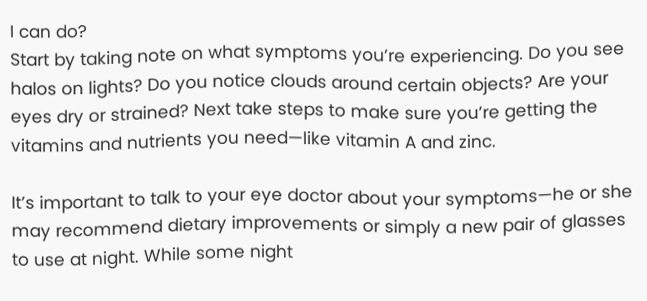I can do?
Start by taking note on what symptoms you’re experiencing. Do you see halos on lights? Do you notice clouds around certain objects? Are your eyes dry or strained? Next take steps to make sure you’re getting the vitamins and nutrients you need—like vitamin A and zinc.

It’s important to talk to your eye doctor about your symptoms—he or she may recommend dietary improvements or simply a new pair of glasses to use at night. While some night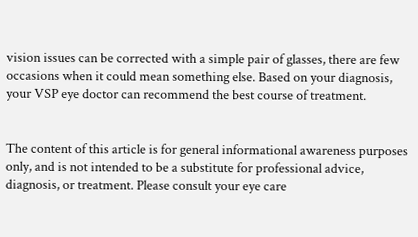vision issues can be corrected with a simple pair of glasses, there are few occasions when it could mean something else. Based on your diagnosis, your VSP eye doctor can recommend the best course of treatment.


The content of this article is for general informational awareness purposes only, and is not intended to be a substitute for professional advice, diagnosis, or treatment. Please consult your eye care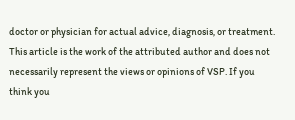doctor or physician for actual advice, diagnosis, or treatment. This article is the work of the attributed author and does not necessarily represent the views or opinions of VSP. If you think you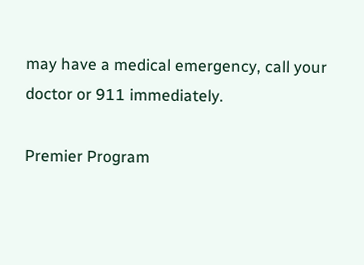may have a medical emergency, call your doctor or 911 immediately.

Premier Program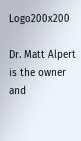Logo200x200

Dr. Matt Alpert is the owner and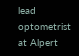lead optometrist at Alpert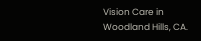Vision Care in Woodland Hills, CA.